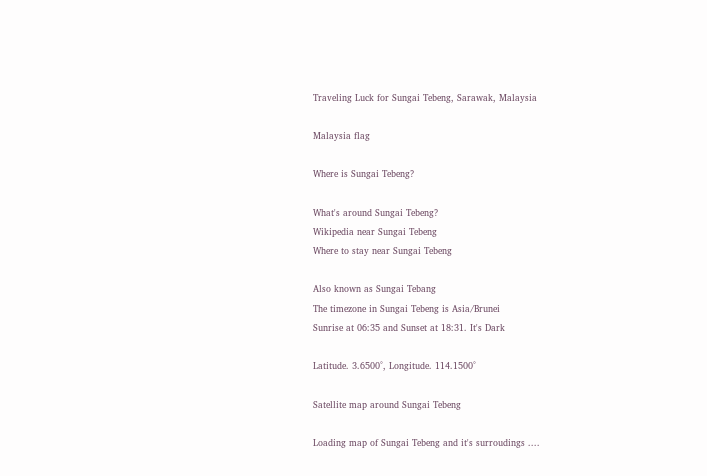Traveling Luck for Sungai Tebeng, Sarawak, Malaysia

Malaysia flag

Where is Sungai Tebeng?

What's around Sungai Tebeng?
Wikipedia near Sungai Tebeng
Where to stay near Sungai Tebeng

Also known as Sungai Tebang
The timezone in Sungai Tebeng is Asia/Brunei
Sunrise at 06:35 and Sunset at 18:31. It's Dark

Latitude. 3.6500°, Longitude. 114.1500°

Satellite map around Sungai Tebeng

Loading map of Sungai Tebeng and it's surroudings ....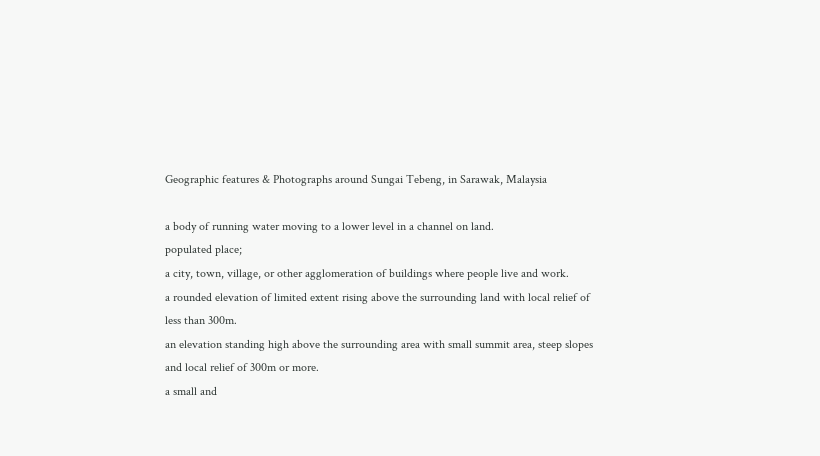Geographic features & Photographs around Sungai Tebeng, in Sarawak, Malaysia

a body of running water moving to a lower level in a channel on land.
populated place;
a city, town, village, or other agglomeration of buildings where people live and work.
a rounded elevation of limited extent rising above the surrounding land with local relief of less than 300m.
an elevation standing high above the surrounding area with small summit area, steep slopes and local relief of 300m or more.
a small and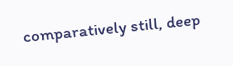comparatively still, deep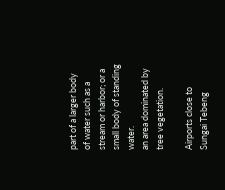part of a larger body of water such as a stream or harbor; or a small body of standing water.
an area dominated by tree vegetation.

Airports close to Sungai Tebeng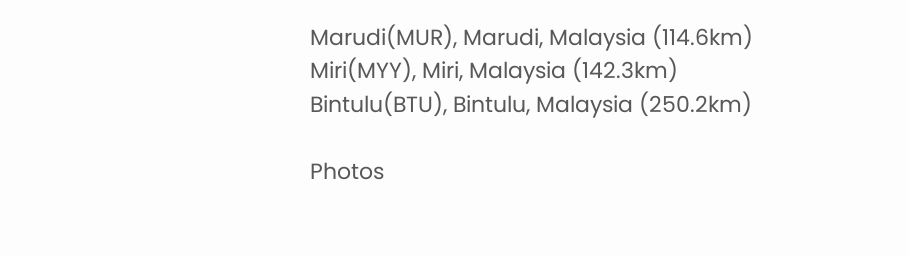Marudi(MUR), Marudi, Malaysia (114.6km)
Miri(MYY), Miri, Malaysia (142.3km)
Bintulu(BTU), Bintulu, Malaysia (250.2km)

Photos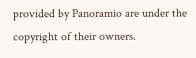provided by Panoramio are under the copyright of their owners.